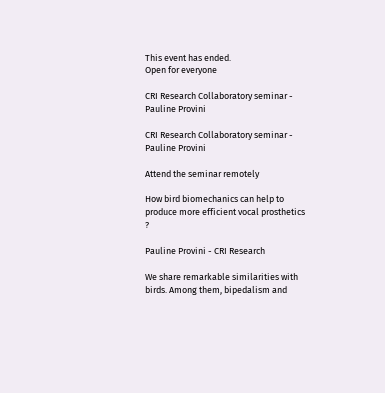This event has ended.
Open for everyone

CRI Research Collaboratory seminar - Pauline Provini

CRI Research Collaboratory seminar - Pauline Provini

Attend the seminar remotely

How bird biomechanics can help to produce more efficient vocal prosthetics ?

Pauline Provini - CRI Research

We share remarkable similarities with birds. Among them, bipedalism and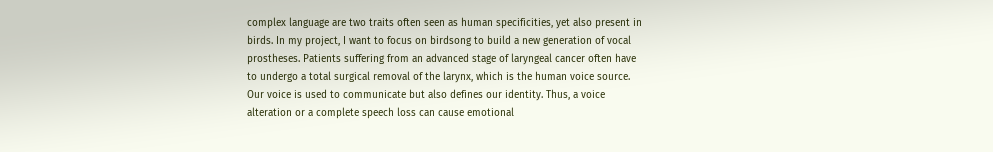complex language are two traits often seen as human specificities, yet also present in birds. In my project, I want to focus on birdsong to build a new generation of vocal prostheses. Patients suffering from an advanced stage of laryngeal cancer often have to undergo a total surgical removal of the larynx, which is the human voice source. Our voice is used to communicate but also defines our identity. Thus, a voice alteration or a complete speech loss can cause emotional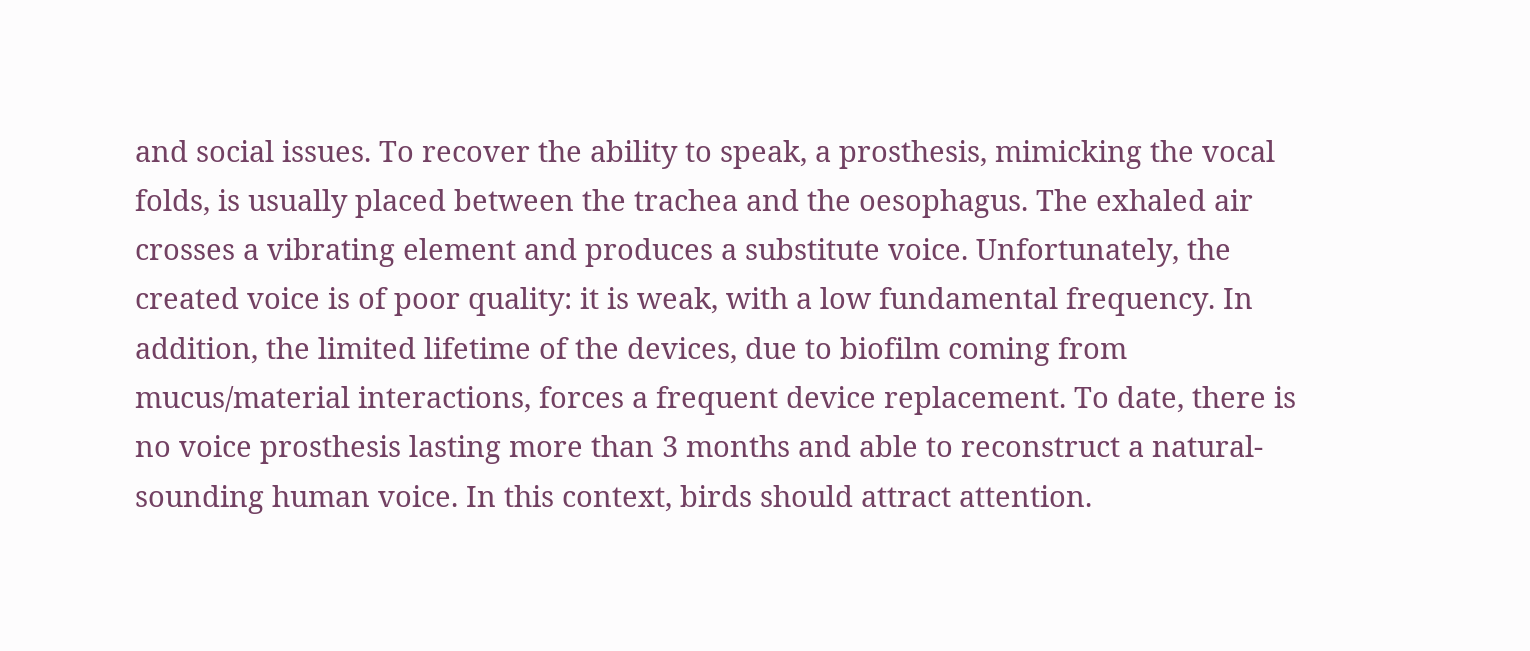and social issues. To recover the ability to speak, a prosthesis, mimicking the vocal folds, is usually placed between the trachea and the oesophagus. The exhaled air crosses a vibrating element and produces a substitute voice. Unfortunately, the created voice is of poor quality: it is weak, with a low fundamental frequency. In addition, the limited lifetime of the devices, due to biofilm coming from mucus/material interactions, forces a frequent device replacement. To date, there is no voice prosthesis lasting more than 3 months and able to reconstruct a natural-sounding human voice. In this context, birds should attract attention.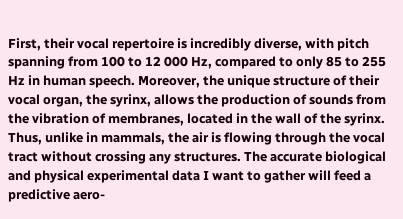First, their vocal repertoire is incredibly diverse, with pitch spanning from 100 to 12 000 Hz, compared to only 85 to 255 Hz in human speech. Moreover, the unique structure of their vocal organ, the syrinx, allows the production of sounds from the vibration of membranes, located in the wall of the syrinx. Thus, unlike in mammals, the air is flowing through the vocal tract without crossing any structures. The accurate biological and physical experimental data I want to gather will feed a predictive aero-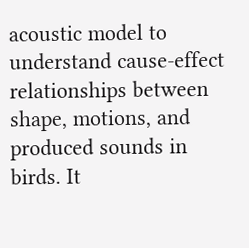acoustic model to understand cause-effect relationships between shape, motions, and produced sounds in birds. It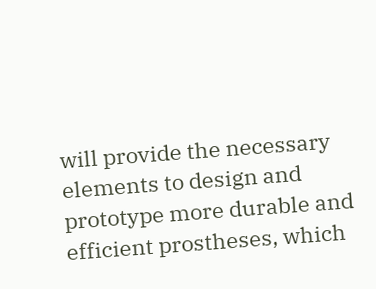will provide the necessary elements to design and prototype more durable and efficient prostheses, which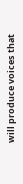will produce voices that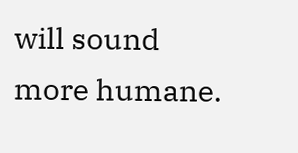will sound more humane.